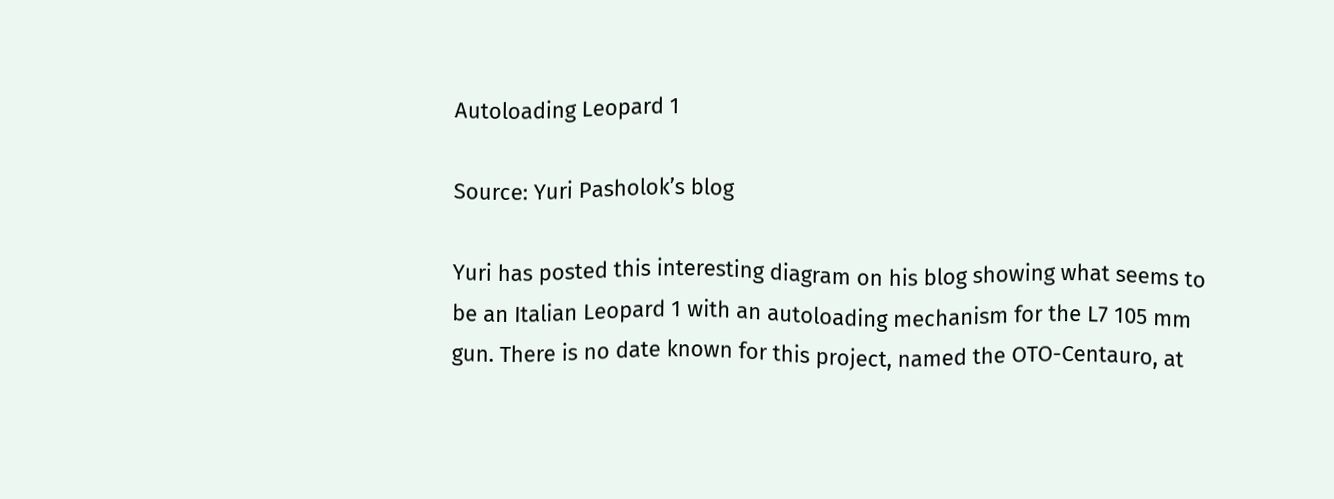Autoloading Leopard 1

Source: Yuri Pasholok’s blog

Yuri has posted this interesting diagram on his blog showing what seems to be an Italian Leopard 1 with an autoloading mechanism for the L7 105 mm gun. There is no date known for this project, named the OTO-Centauro, at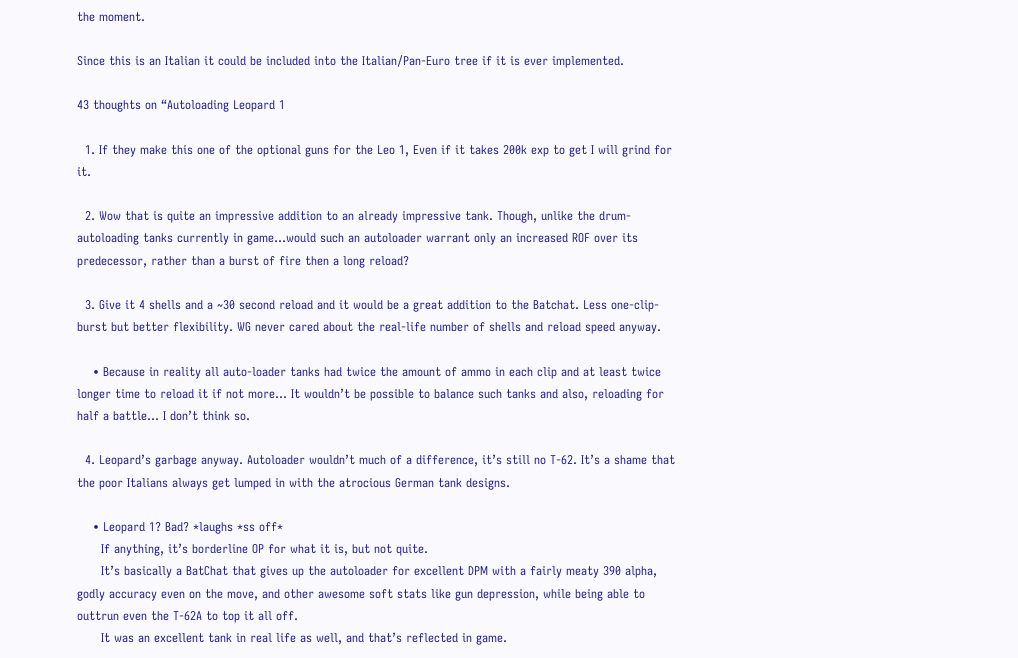the moment.

Since this is an Italian it could be included into the Italian/Pan-Euro tree if it is ever implemented.

43 thoughts on “Autoloading Leopard 1

  1. If they make this one of the optional guns for the Leo 1, Even if it takes 200k exp to get I will grind for it.

  2. Wow that is quite an impressive addition to an already impressive tank. Though, unlike the drum-autoloading tanks currently in game…would such an autoloader warrant only an increased ROF over its predecessor, rather than a burst of fire then a long reload?

  3. Give it 4 shells and a ~30 second reload and it would be a great addition to the Batchat. Less one-clip-burst but better flexibility. WG never cared about the real-life number of shells and reload speed anyway.

    • Because in reality all auto-loader tanks had twice the amount of ammo in each clip and at least twice longer time to reload it if not more… It wouldn’t be possible to balance such tanks and also, reloading for half a battle… I don’t think so.

  4. Leopard’s garbage anyway. Autoloader wouldn’t much of a difference, it’s still no T-62. It’s a shame that the poor Italians always get lumped in with the atrocious German tank designs.

    • Leopard 1? Bad? *laughs *ss off*
      If anything, it’s borderline OP for what it is, but not quite.
      It’s basically a BatChat that gives up the autoloader for excellent DPM with a fairly meaty 390 alpha, godly accuracy even on the move, and other awesome soft stats like gun depression, while being able to outtrun even the T-62A to top it all off.
      It was an excellent tank in real life as well, and that’s reflected in game.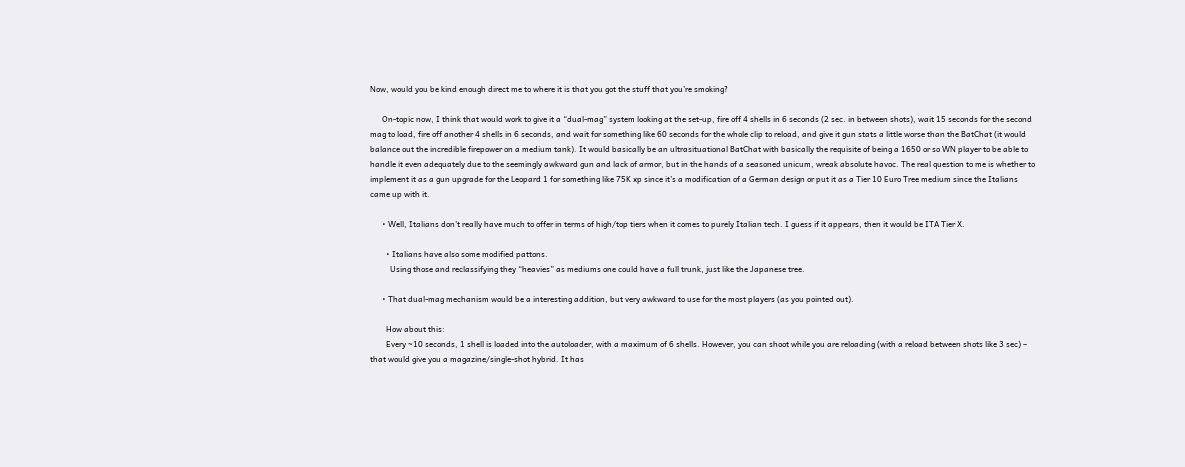Now, would you be kind enough direct me to where it is that you got the stuff that you’re smoking?

      On-topic now, I think that would work to give it a “dual-mag” system looking at the set-up, fire off 4 shells in 6 seconds (2 sec. in between shots), wait 15 seconds for the second mag to load, fire off another 4 shells in 6 seconds, and wait for something like 60 seconds for the whole clip to reload, and give it gun stats a little worse than the BatChat (it would balance out the incredible firepower on a medium tank). It would basically be an ultrasituational BatChat with basically the requisite of being a 1650 or so WN player to be able to handle it even adequately due to the seemingly awkward gun and lack of armor, but in the hands of a seasoned unicum, wreak absolute havoc. The real question to me is whether to implement it as a gun upgrade for the Leopard 1 for something like 75K xp since it’s a modification of a German design or put it as a Tier 10 Euro Tree medium since the Italians came up with it.

      • Well, Italians don’t really have much to offer in terms of high/top tiers when it comes to purely Italian tech. I guess if it appears, then it would be ITA Tier X.

        • Italians have also some modified pattons.
          Using those and reclassifying they “heavies” as mediums one could have a full trunk, just like the Japanese tree.

      • That dual-mag mechanism would be a interesting addition, but very awkward to use for the most players (as you pointed out).

        How about this:
        Every ~10 seconds, 1 shell is loaded into the autoloader, with a maximum of 6 shells. However, you can shoot while you are reloading (with a reload between shots like 3 sec) – that would give you a magazine/single-shot hybrid. It has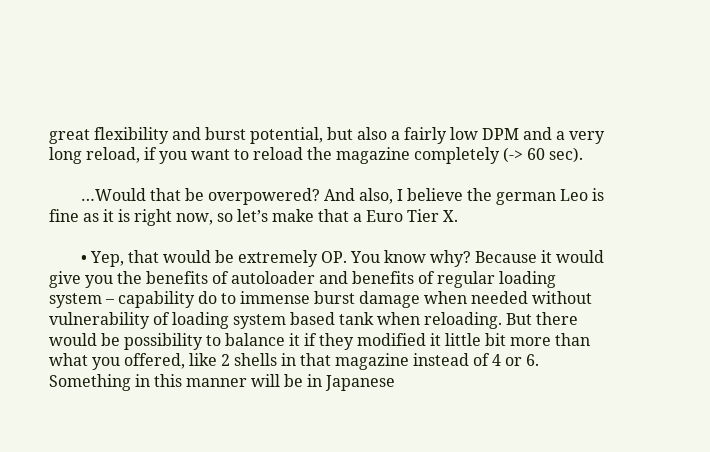great flexibility and burst potential, but also a fairly low DPM and a very long reload, if you want to reload the magazine completely (-> 60 sec).

        …Would that be overpowered? And also, I believe the german Leo is fine as it is right now, so let’s make that a Euro Tier X.

        • Yep, that would be extremely OP. You know why? Because it would give you the benefits of autoloader and benefits of regular loading system – capability do to immense burst damage when needed without vulnerability of loading system based tank when reloading. But there would be possibility to balance it if they modified it little bit more than what you offered, like 2 shells in that magazine instead of 4 or 6. Something in this manner will be in Japanese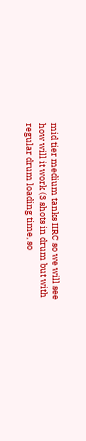mid tier medium tanks IIRC so we will see how will it work (3 shots in drum but with regular drum loading time, so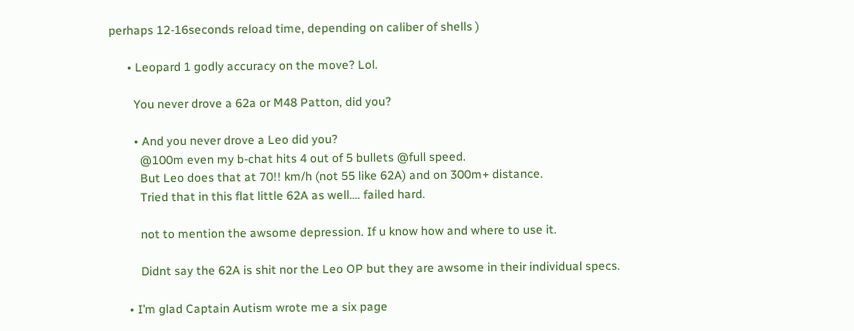perhaps 12-16seconds reload time, depending on caliber of shells )

      • Leopard 1 godly accuracy on the move? Lol.

        You never drove a 62a or M48 Patton, did you?

        • And you never drove a Leo did you?
          @100m even my b-chat hits 4 out of 5 bullets @full speed.
          But Leo does that at 70!! km/h (not 55 like 62A) and on 300m+ distance.
          Tried that in this flat little 62A as well…. failed hard.

          not to mention the awsome depression. If u know how and where to use it.

          Didnt say the 62A is shit nor the Leo OP but they are awsome in their individual specs.

      • I’m glad Captain Autism wrote me a six page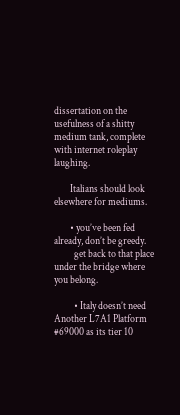dissertation on the usefulness of a shitty medium tank, complete with internet roleplay laughing.

        Italians should look elsewhere for mediums.

        • you’ve been fed already, don’t be greedy.
          get back to that place under the bridge where you belong.

          • Italy doesn’t need Another L7A1 Platform #69000 as its tier 10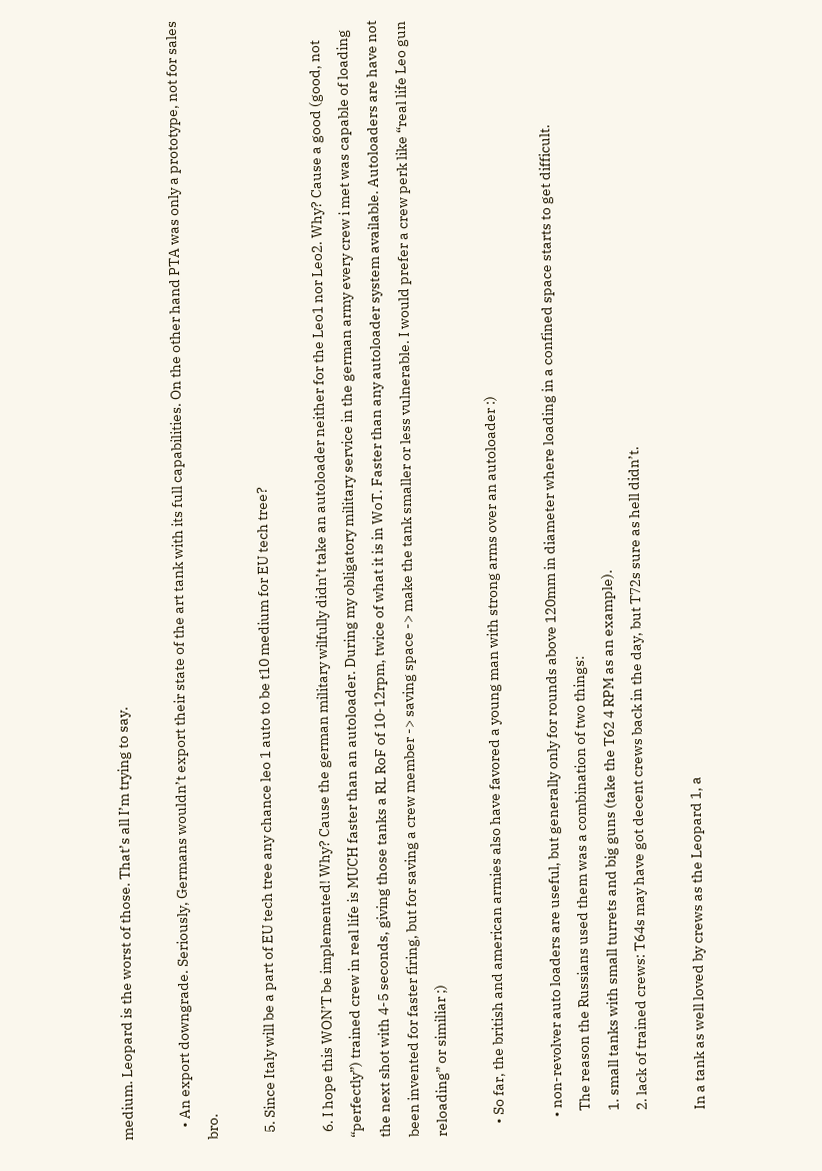medium. Leopard is the worst of those. That’s all I’m trying to say.

    • An export downgrade. Seriously, Germans wouldn’t export their state of the art tank with its full capabilities. On the other hand PTA was only a prototype, not for sales bro.

  5. Since Italy will be a part of EU tech tree any chance leo 1 auto to be t10 medium for EU tech tree?

  6. I hope this WON’T be implemented! Why? Cause the german military wilfully didn’t take an autoloader neither for the Leo1 nor Leo2. Why? Cause a good (good, not “perfectly”) trained crew in real life is MUCH faster than an autoloader. During my obligatory military service in the german army every crew i met was capable of loading the next shot with 4-5 seconds, giving those tanks a RL RoF of 10-12rpm, twice of what it is in WoT. Faster than any autoloader system available. Autoloaders are have not been invented for faster firing, but for saving a crew member -> saving space -> make the tank smaller or less vulnerable. I would prefer a crew perk like “real life Leo gun reloading” or similiar ;)

    • So far, the british and american armies also have favored a young man with strong arms over an autoloader :)

      • non-revolver auto loaders are useful, but generally only for rounds above 120mm in diameter where loading in a confined space starts to get difficult.
        The reason the Russians used them was a combination of two things:
        1. small tanks with small turrets and big guns (take the T62 4 RPM as an example).
        2. lack of trained crews: T64s may have got decent crews back in the day, but T72s sure as hell didn’t.

        In a tank as well loved by crews as the Leopard 1, a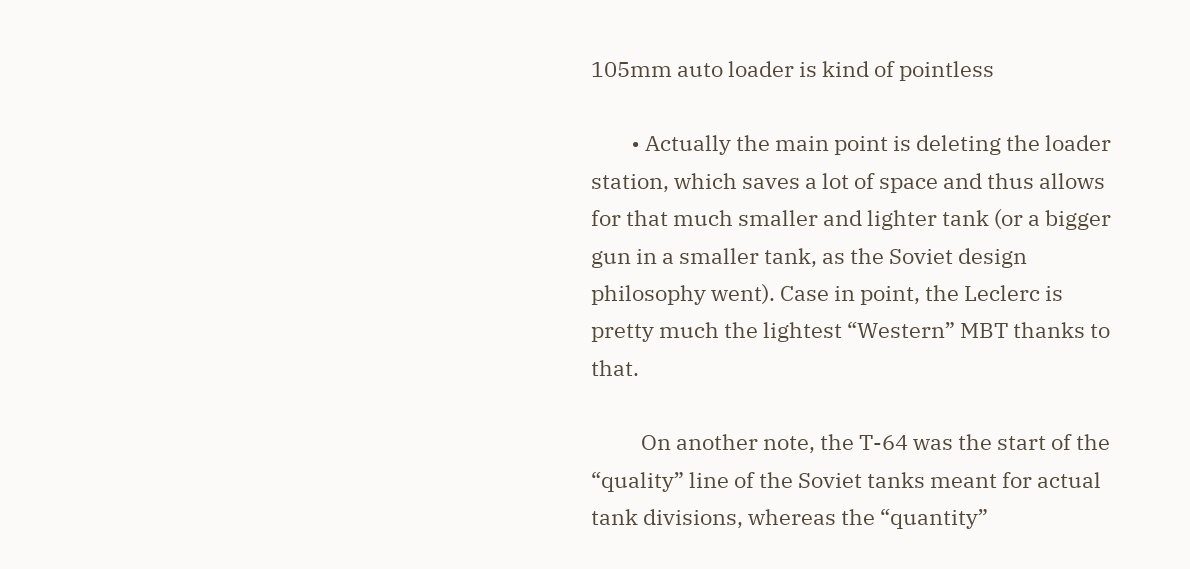105mm auto loader is kind of pointless

        • Actually the main point is deleting the loader station, which saves a lot of space and thus allows for that much smaller and lighter tank (or a bigger gun in a smaller tank, as the Soviet design philosophy went). Case in point, the Leclerc is pretty much the lightest “Western” MBT thanks to that.

          On another note, the T-64 was the start of the “quality” line of the Soviet tanks meant for actual tank divisions, whereas the “quantity”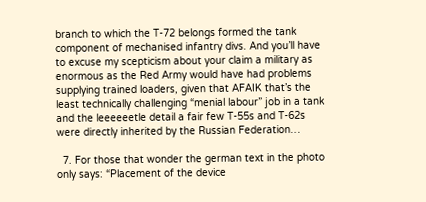branch to which the T-72 belongs formed the tank component of mechanised infantry divs. And you’ll have to excuse my scepticism about your claim a military as enormous as the Red Army would have had problems supplying trained loaders, given that AFAIK that’s the least technically challenging “menial labour” job in a tank and the leeeeeetle detail a fair few T-55s and T-62s were directly inherited by the Russian Federation…

  7. For those that wonder the german text in the photo only says: “Placement of the device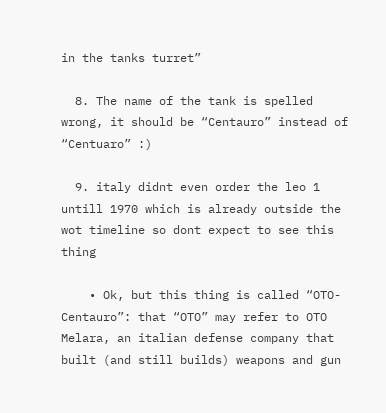in the tanks turret”

  8. The name of the tank is spelled wrong, it should be “Centauro” instead of “Centuaro” :)

  9. italy didnt even order the leo 1 untill 1970 which is already outside the wot timeline so dont expect to see this thing

    • Ok, but this thing is called “OTO-Centauro”: that “OTO” may refer to OTO Melara, an italian defense company that built (and still builds) weapons and gun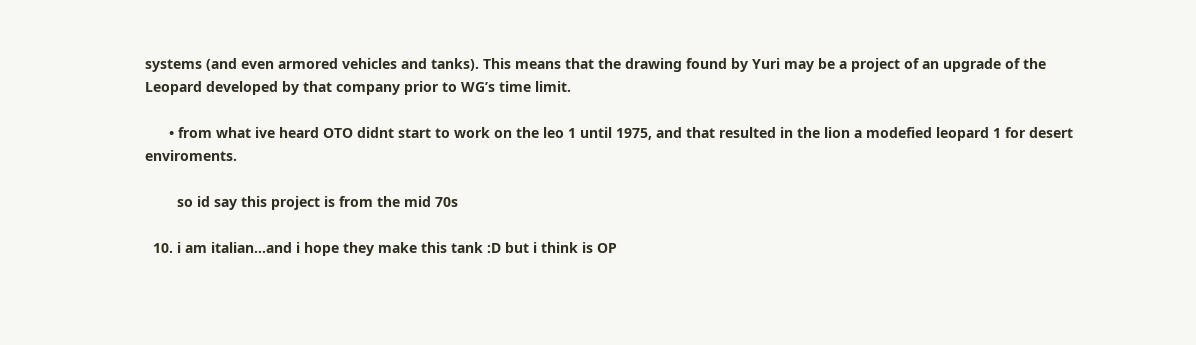systems (and even armored vehicles and tanks). This means that the drawing found by Yuri may be a project of an upgrade of the Leopard developed by that company prior to WG’s time limit.

      • from what ive heard OTO didnt start to work on the leo 1 until 1975, and that resulted in the lion a modefied leopard 1 for desert enviroments.

        so id say this project is from the mid 70s

  10. i am italian…and i hope they make this tank :D but i think is OP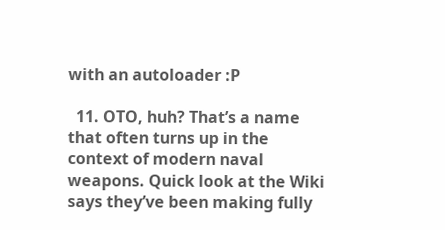with an autoloader :P

  11. OTO, huh? That’s a name that often turns up in the context of modern naval weapons. Quick look at the Wiki says they’ve been making fully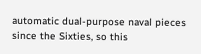automatic dual-purpose naval pieces since the Sixties, so this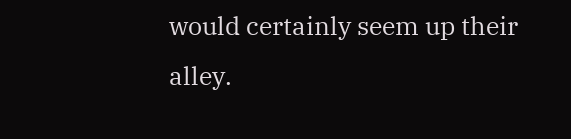would certainly seem up their alley.